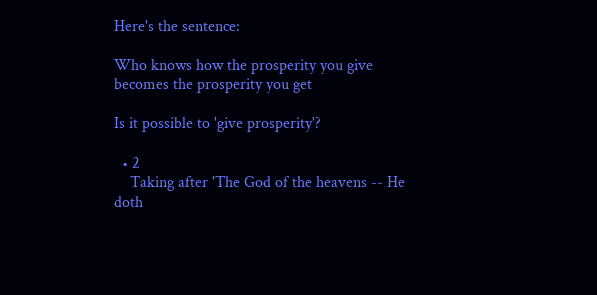Here's the sentence:

Who knows how the prosperity you give becomes the prosperity you get

Is it possible to 'give prosperity'?

  • 2
    Taking after 'The God of the heavens -- He doth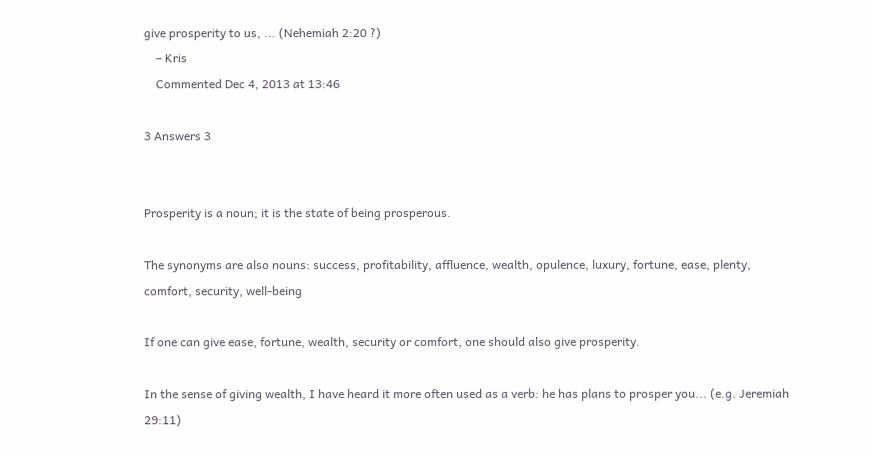give prosperity to us, ... (Nehemiah 2:20 ?)
    – Kris
    Commented Dec 4, 2013 at 13:46

3 Answers 3


Prosperity is a noun; it is the state of being prosperous.

The synonyms are also nouns: success, profitability, affluence, wealth, opulence, luxury, fortune, ease, plenty, comfort, security, well-being

If one can give ease, fortune, wealth, security or comfort, one should also give prosperity.

In the sense of giving wealth, I have heard it more often used as a verb: he has plans to prosper you... (e.g. Jeremiah 29:11)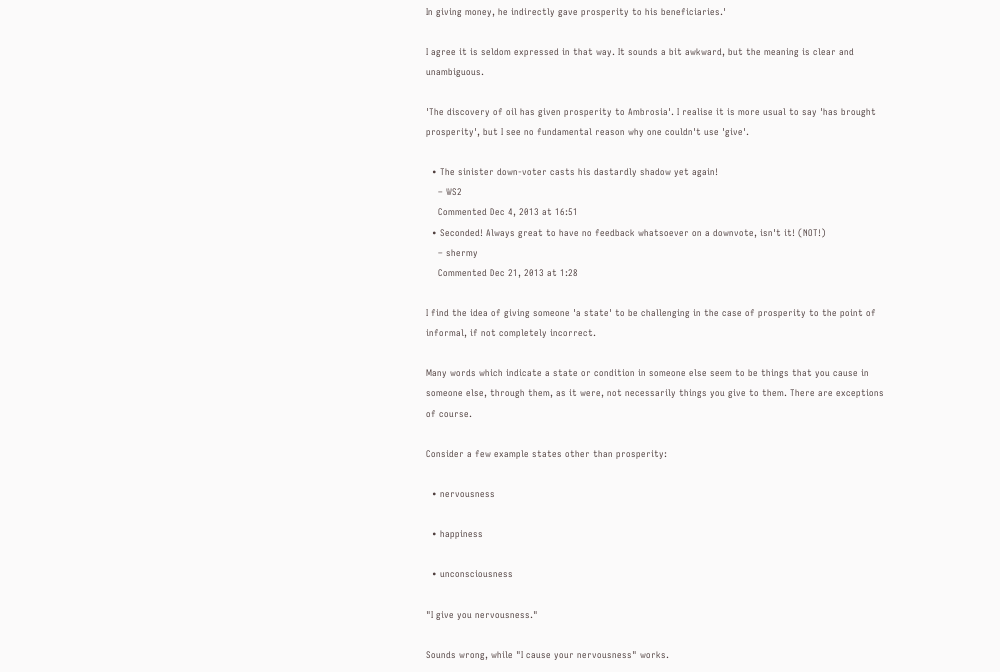In giving money, he indirectly gave prosperity to his beneficiaries.'

I agree it is seldom expressed in that way. It sounds a bit awkward, but the meaning is clear and unambiguous.

'The discovery of oil has given prosperity to Ambrosia'. I realise it is more usual to say 'has brought prosperity', but I see no fundamental reason why one couldn't use 'give'.

  • The sinister down-voter casts his dastardly shadow yet again!
    – WS2
    Commented Dec 4, 2013 at 16:51
  • Seconded! Always great to have no feedback whatsoever on a downvote, isn't it! (NOT!)
    – shermy
    Commented Dec 21, 2013 at 1:28

I find the idea of giving someone 'a state' to be challenging in the case of prosperity to the point of informal, if not completely incorrect.

Many words which indicate a state or condition in someone else seem to be things that you cause in someone else, through them, as it were, not necessarily things you give to them. There are exceptions of course.

Consider a few example states other than prosperity:

  • nervousness

  • happiness

  • unconsciousness

"I give you nervousness."

Sounds wrong, while "I cause your nervousness" works.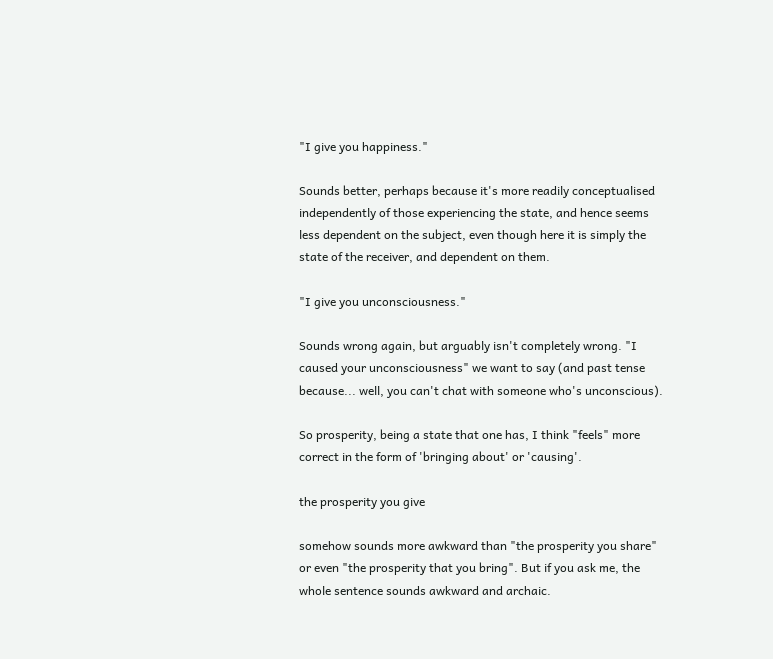"I give you happiness."

Sounds better, perhaps because it's more readily conceptualised independently of those experiencing the state, and hence seems less dependent on the subject, even though here it is simply the state of the receiver, and dependent on them.

"I give you unconsciousness."

Sounds wrong again, but arguably isn't completely wrong. "I caused your unconsciousness" we want to say (and past tense because... well, you can't chat with someone who's unconscious).

So prosperity, being a state that one has, I think "feels" more correct in the form of 'bringing about' or 'causing'.

the prosperity you give

somehow sounds more awkward than "the prosperity you share" or even "the prosperity that you bring". But if you ask me, the whole sentence sounds awkward and archaic.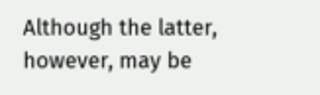Although the latter, however, may be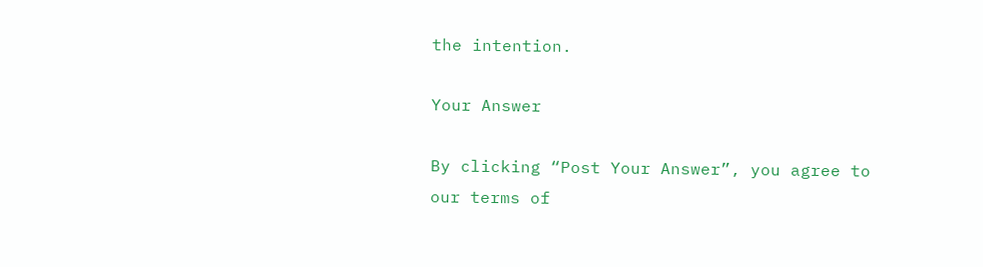the intention.

Your Answer

By clicking “Post Your Answer”, you agree to our terms of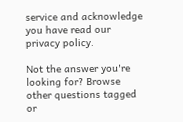service and acknowledge you have read our privacy policy.

Not the answer you're looking for? Browse other questions tagged or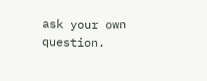ask your own question.